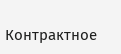Контрактное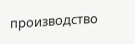производство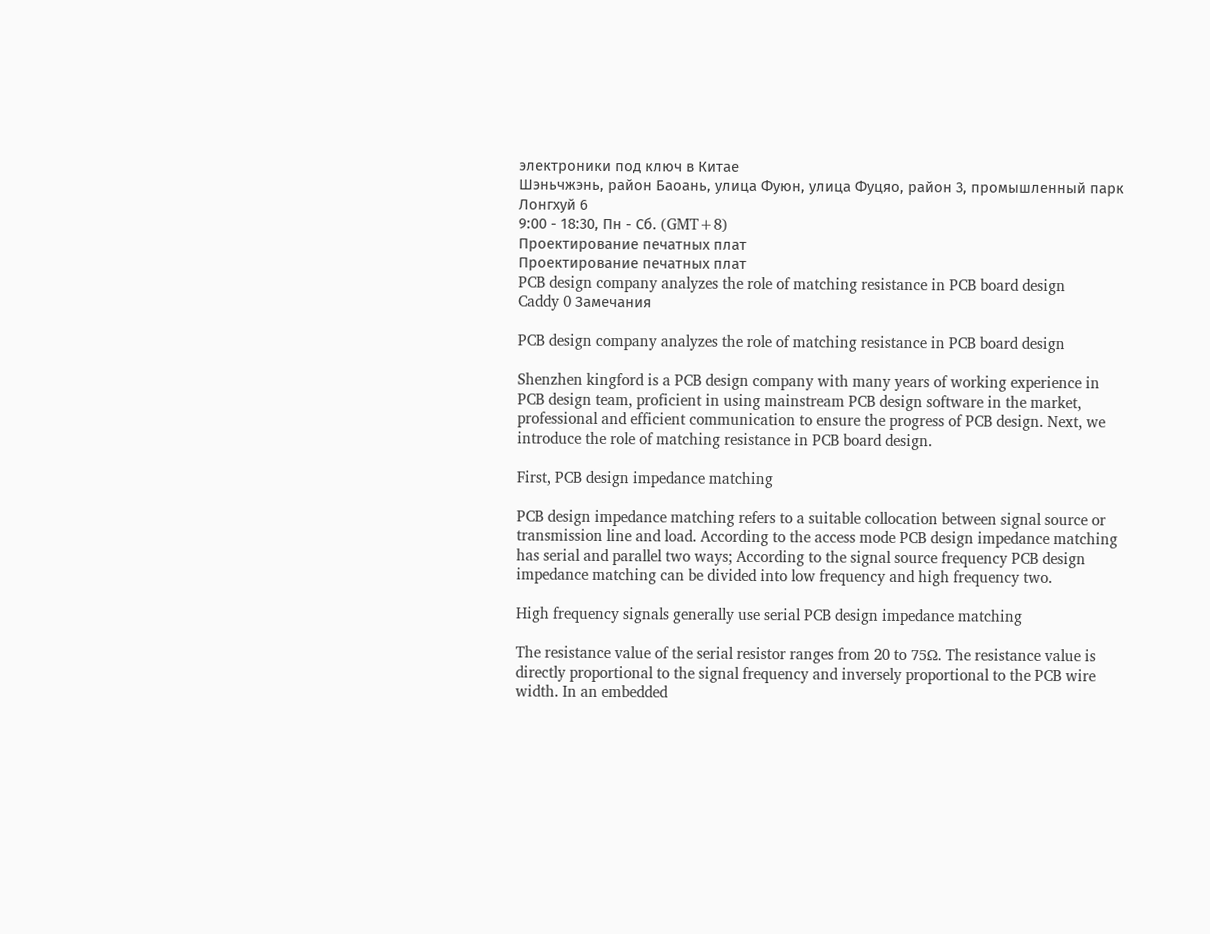электроники под ключ в Китае
Шэньчжэнь, район Баоань, улица Фуюн, улица Фуцяо, район 3, промышленный парк Лонгхуй 6
9:00 - 18:30, Пн - Сб. (GMT+8)
Проектирование печатных плат
Проектирование печатных плат
PCB design company analyzes the role of matching resistance in PCB board design
Caddy 0 Замечания

PCB design company analyzes the role of matching resistance in PCB board design

Shenzhen kingford is a PCB design company with many years of working experience in PCB design team, proficient in using mainstream PCB design software in the market, professional and efficient communication to ensure the progress of PCB design. Next, we introduce the role of matching resistance in PCB board design.

First, PCB design impedance matching

PCB design impedance matching refers to a suitable collocation between signal source or transmission line and load. According to the access mode PCB design impedance matching has serial and parallel two ways; According to the signal source frequency PCB design impedance matching can be divided into low frequency and high frequency two.

High frequency signals generally use serial PCB design impedance matching

The resistance value of the serial resistor ranges from 20 to 75Ω. The resistance value is directly proportional to the signal frequency and inversely proportional to the PCB wire width. In an embedded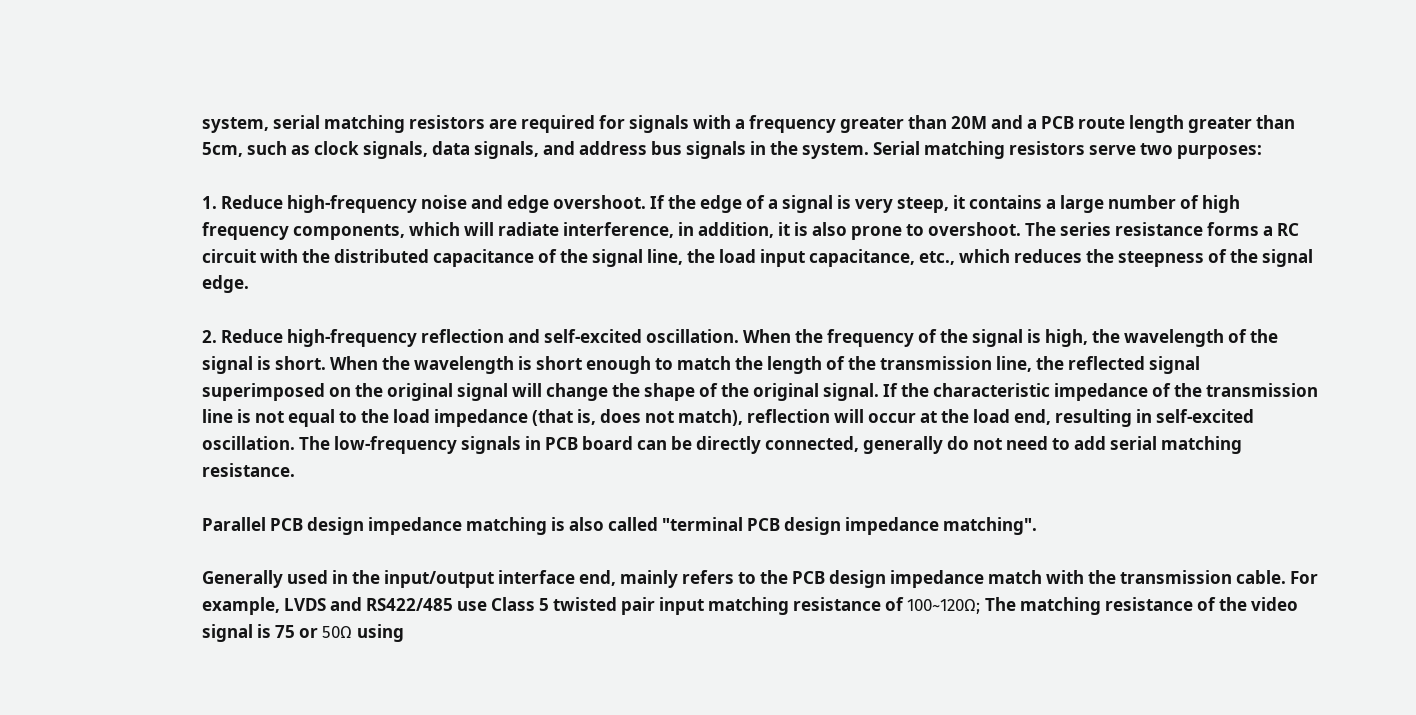system, serial matching resistors are required for signals with a frequency greater than 20M and a PCB route length greater than 5cm, such as clock signals, data signals, and address bus signals in the system. Serial matching resistors serve two purposes:

1. Reduce high-frequency noise and edge overshoot. If the edge of a signal is very steep, it contains a large number of high frequency components, which will radiate interference, in addition, it is also prone to overshoot. The series resistance forms a RC circuit with the distributed capacitance of the signal line, the load input capacitance, etc., which reduces the steepness of the signal edge.

2. Reduce high-frequency reflection and self-excited oscillation. When the frequency of the signal is high, the wavelength of the signal is short. When the wavelength is short enough to match the length of the transmission line, the reflected signal superimposed on the original signal will change the shape of the original signal. If the characteristic impedance of the transmission line is not equal to the load impedance (that is, does not match), reflection will occur at the load end, resulting in self-excited oscillation. The low-frequency signals in PCB board can be directly connected, generally do not need to add serial matching resistance.

Parallel PCB design impedance matching is also called "terminal PCB design impedance matching".

Generally used in the input/output interface end, mainly refers to the PCB design impedance match with the transmission cable. For example, LVDS and RS422/485 use Class 5 twisted pair input matching resistance of 100~120Ω; The matching resistance of the video signal is 75 or 50Ω using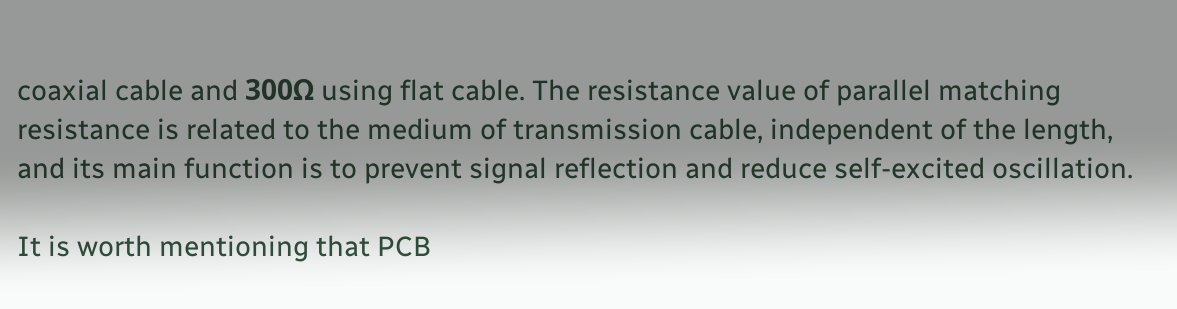coaxial cable and 300Ω using flat cable. The resistance value of parallel matching resistance is related to the medium of transmission cable, independent of the length, and its main function is to prevent signal reflection and reduce self-excited oscillation.

It is worth mentioning that PCB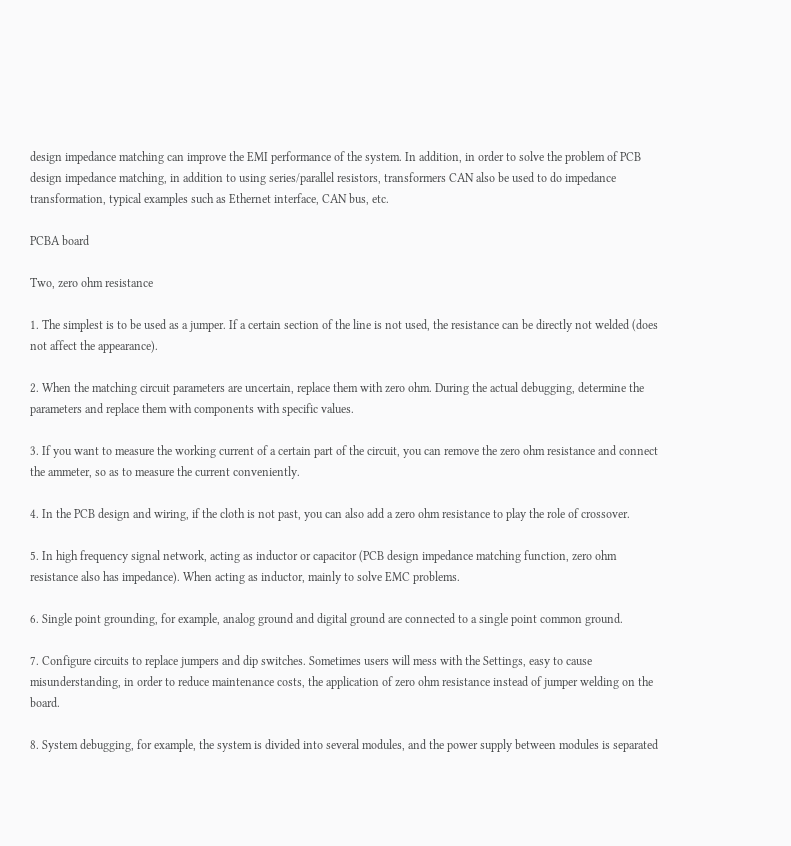design impedance matching can improve the EMI performance of the system. In addition, in order to solve the problem of PCB design impedance matching, in addition to using series/parallel resistors, transformers CAN also be used to do impedance transformation, typical examples such as Ethernet interface, CAN bus, etc.

PCBA board

Two, zero ohm resistance

1. The simplest is to be used as a jumper. If a certain section of the line is not used, the resistance can be directly not welded (does not affect the appearance).

2. When the matching circuit parameters are uncertain, replace them with zero ohm. During the actual debugging, determine the parameters and replace them with components with specific values.

3. If you want to measure the working current of a certain part of the circuit, you can remove the zero ohm resistance and connect the ammeter, so as to measure the current conveniently.

4. In the PCB design and wiring, if the cloth is not past, you can also add a zero ohm resistance to play the role of crossover.

5. In high frequency signal network, acting as inductor or capacitor (PCB design impedance matching function, zero ohm resistance also has impedance). When acting as inductor, mainly to solve EMC problems.

6. Single point grounding, for example, analog ground and digital ground are connected to a single point common ground.

7. Configure circuits to replace jumpers and dip switches. Sometimes users will mess with the Settings, easy to cause misunderstanding, in order to reduce maintenance costs, the application of zero ohm resistance instead of jumper welding on the board.

8. System debugging, for example, the system is divided into several modules, and the power supply between modules is separated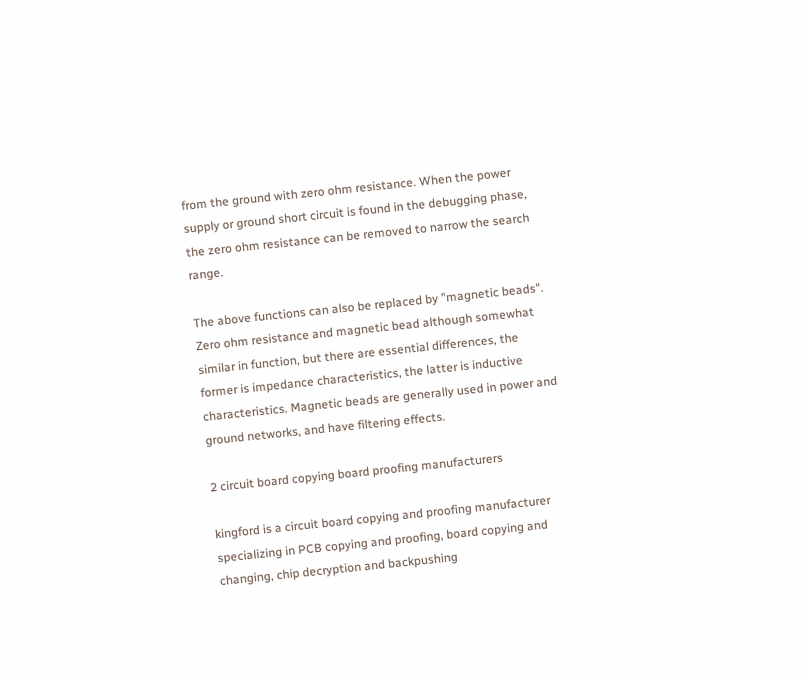from the ground with zero ohm resistance. When the power supply or ground short circuit is found in the debugging phase, the zero ohm resistance can be removed to narrow the search range.

The above functions can also be replaced by "magnetic beads". Zero ohm resistance and magnetic bead although somewhat similar in function, but there are essential differences, the former is impedance characteristics, the latter is inductive characteristics. Magnetic beads are generally used in power and ground networks, and have filtering effects.

2 circuit board copying board proofing manufacturers

kingford is a circuit board copying and proofing manufacturer specializing in PCB copying and proofing, board copying and changing, chip decryption and backpushing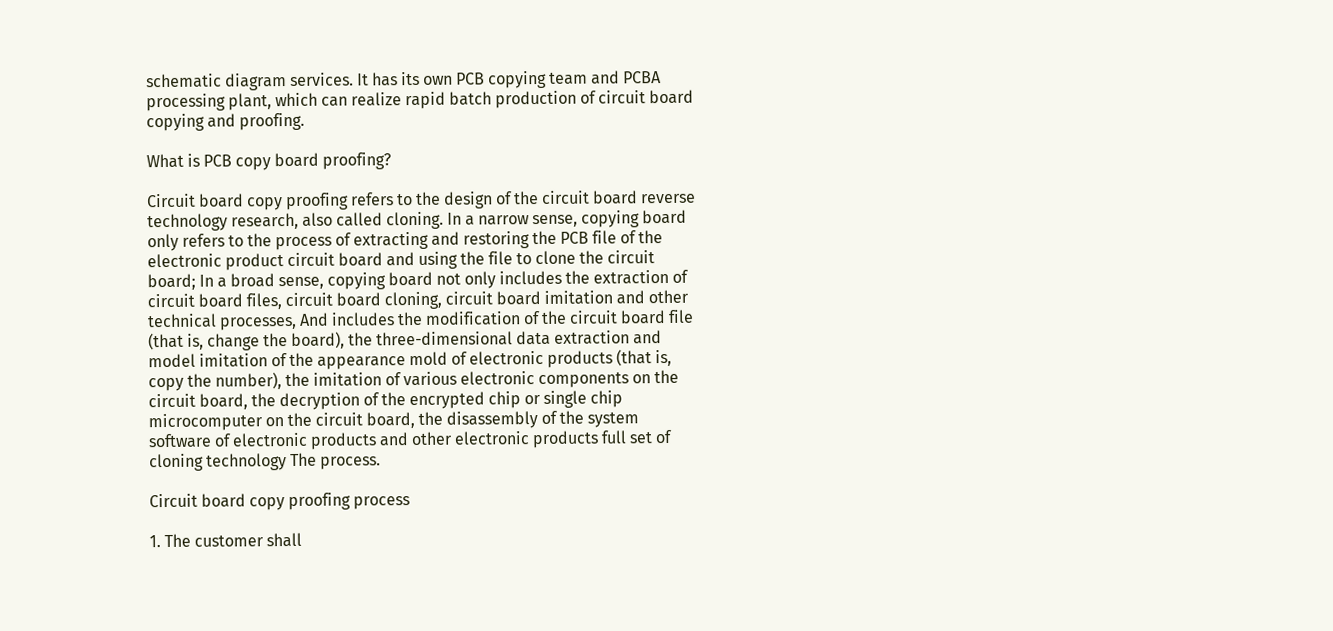schematic diagram services. It has its own PCB copying team and PCBA processing plant, which can realize rapid batch production of circuit board copying and proofing.

What is PCB copy board proofing?

Circuit board copy proofing refers to the design of the circuit board reverse technology research, also called cloning. In a narrow sense, copying board only refers to the process of extracting and restoring the PCB file of the electronic product circuit board and using the file to clone the circuit board; In a broad sense, copying board not only includes the extraction of circuit board files, circuit board cloning, circuit board imitation and other technical processes, And includes the modification of the circuit board file (that is, change the board), the three-dimensional data extraction and model imitation of the appearance mold of electronic products (that is, copy the number), the imitation of various electronic components on the circuit board, the decryption of the encrypted chip or single chip microcomputer on the circuit board, the disassembly of the system software of electronic products and other electronic products full set of cloning technology The process.

Circuit board copy proofing process

1. The customer shall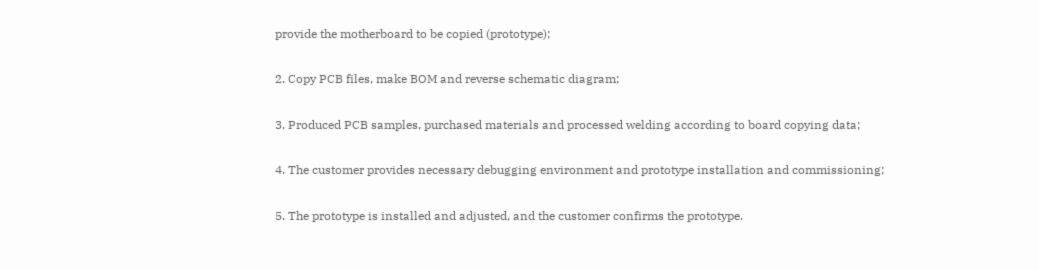provide the motherboard to be copied (prototype);

2. Copy PCB files, make BOM and reverse schematic diagram;

3. Produced PCB samples, purchased materials and processed welding according to board copying data;

4. The customer provides necessary debugging environment and prototype installation and commissioning;

5. The prototype is installed and adjusted, and the customer confirms the prototype.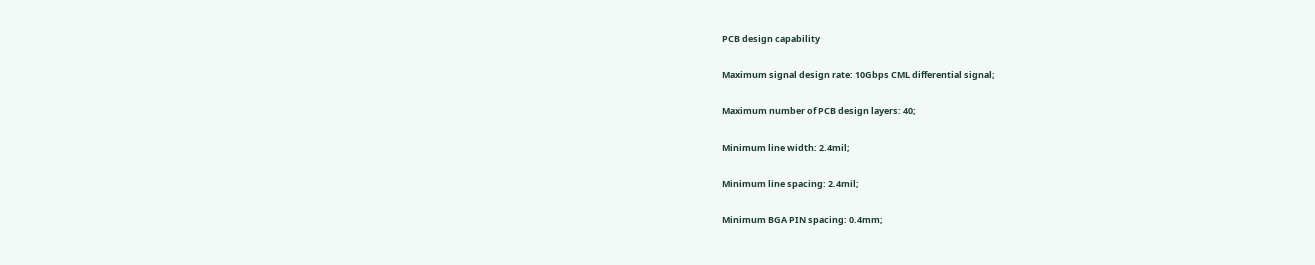PCB design capability

Maximum signal design rate: 10Gbps CML differential signal;

Maximum number of PCB design layers: 40;

Minimum line width: 2.4mil;

Minimum line spacing: 2.4mil;

Minimum BGA PIN spacing: 0.4mm;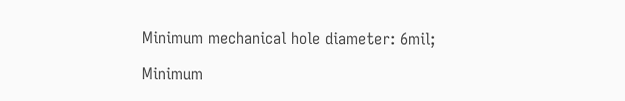Minimum mechanical hole diameter: 6mil;

Minimum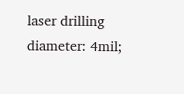laser drilling diameter: 4mil;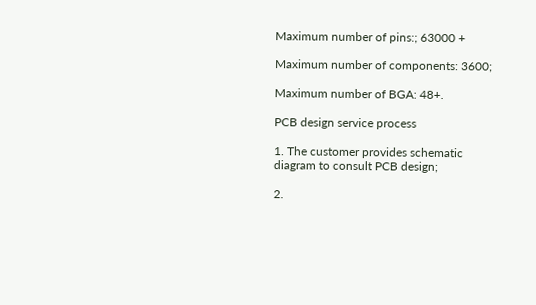Maximum number of pins:; 63000 +

Maximum number of components: 3600;

Maximum number of BGA: 48+.

PCB design service process

1. The customer provides schematic diagram to consult PCB design;

2.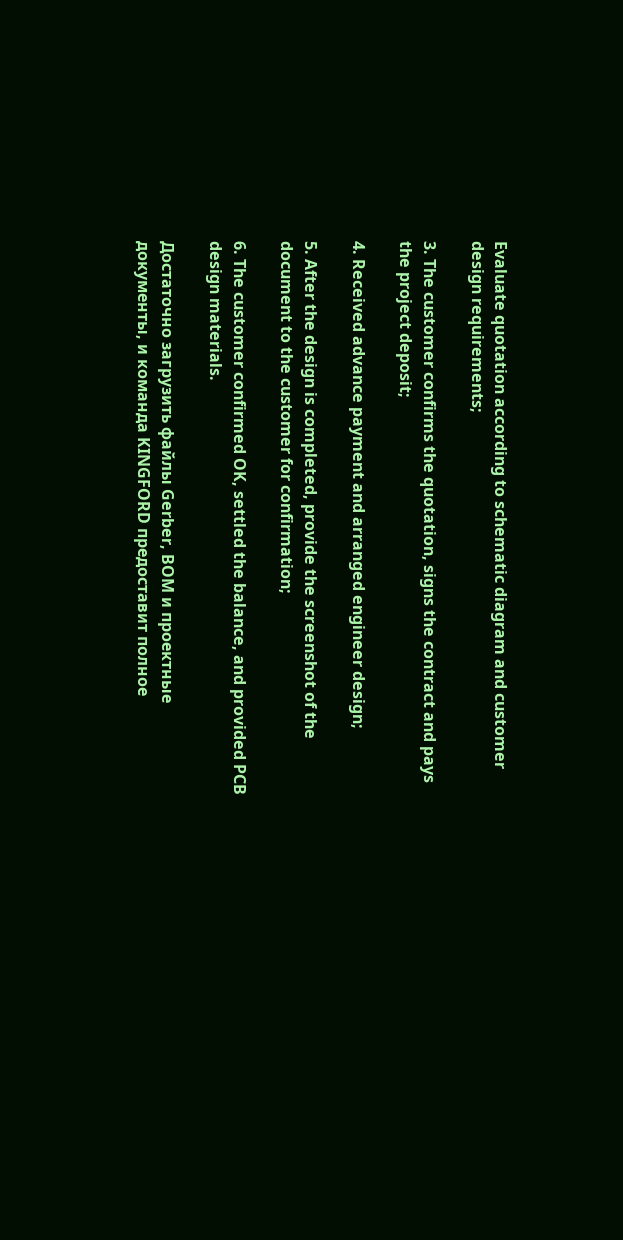Evaluate quotation according to schematic diagram and customer design requirements;

3. The customer confirms the quotation, signs the contract and pays the project deposit;

4. Received advance payment and arranged engineer design;

5. After the design is completed, provide the screenshot of the document to the customer for confirmation;

6. The customer confirmed OK, settled the balance, and provided PCB design materials.

Достаточно загрузить файлы Gerber, BOM и проектные документы, и команда KINGFORD предоставит полное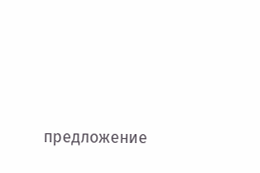предложение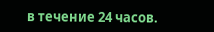в течение 24 часов.